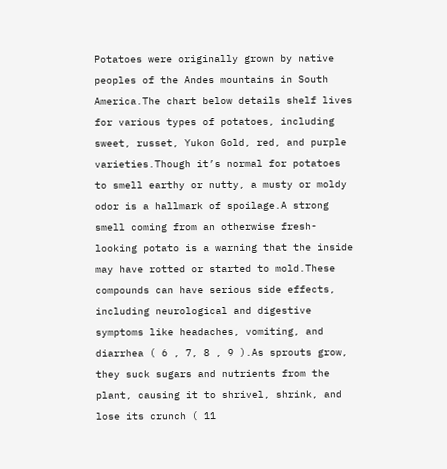Potatoes were originally grown by native peoples of the Andes mountains in South America.The chart below details shelf lives for various types of potatoes, including sweet, russet, Yukon Gold, red, and purple varieties.Though it’s normal for potatoes to smell earthy or nutty, a musty or moldy odor is a hallmark of spoilage.A strong smell coming from an otherwise fresh-looking potato is a warning that the inside may have rotted or started to mold.These compounds can have serious side effects, including neurological and digestive symptoms like headaches, vomiting, and diarrhea ( 6 , 7, 8 , 9 ).As sprouts grow, they suck sugars and nutrients from the plant, causing it to shrivel, shrink, and lose its crunch ( 11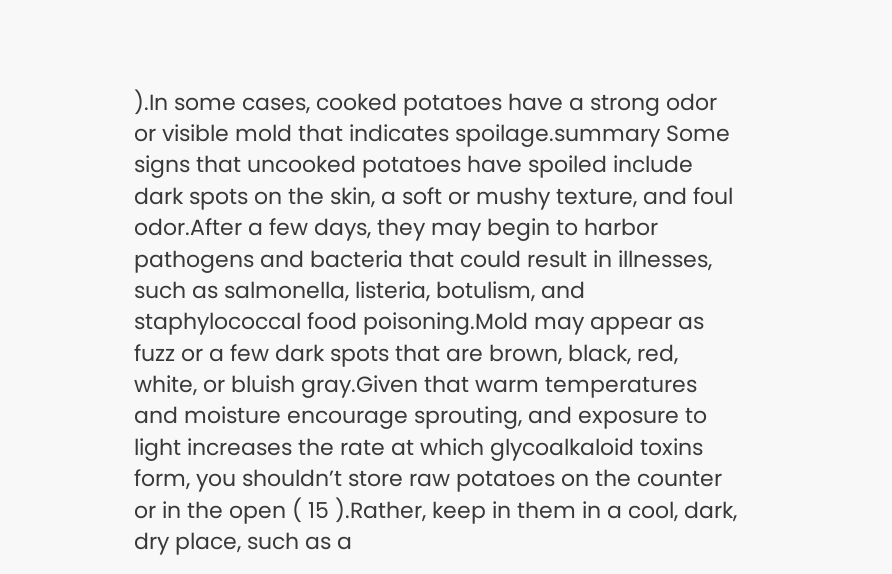).In some cases, cooked potatoes have a strong odor or visible mold that indicates spoilage.summary Some signs that uncooked potatoes have spoiled include dark spots on the skin, a soft or mushy texture, and foul odor.After a few days, they may begin to harbor pathogens and bacteria that could result in illnesses, such as salmonella, listeria, botulism, and staphylococcal food poisoning.Mold may appear as fuzz or a few dark spots that are brown, black, red, white, or bluish gray.Given that warm temperatures and moisture encourage sprouting, and exposure to light increases the rate at which glycoalkaloid toxins form, you shouldn’t store raw potatoes on the counter or in the open ( 15 ).Rather, keep in them in a cool, dark, dry place, such as a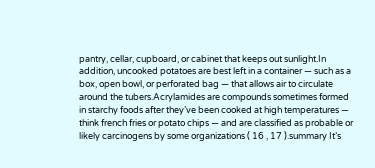pantry, cellar, cupboard, or cabinet that keeps out sunlight.In addition, uncooked potatoes are best left in a container — such as a box, open bowl, or perforated bag — that allows air to circulate around the tubers.Acrylamides are compounds sometimes formed in starchy foods after they’ve been cooked at high temperatures — think french fries or potato chips — and are classified as probable or likely carcinogens by some organizations ( 16 , 17 ).summary It’s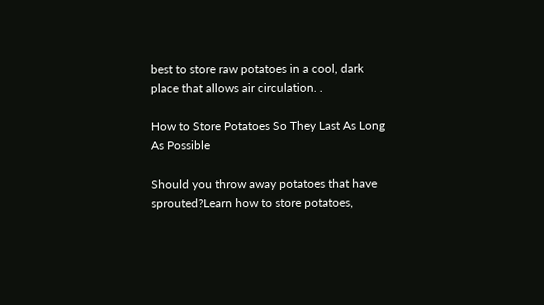best to store raw potatoes in a cool, dark place that allows air circulation. .

How to Store Potatoes So They Last As Long As Possible

Should you throw away potatoes that have sprouted?Learn how to store potatoes,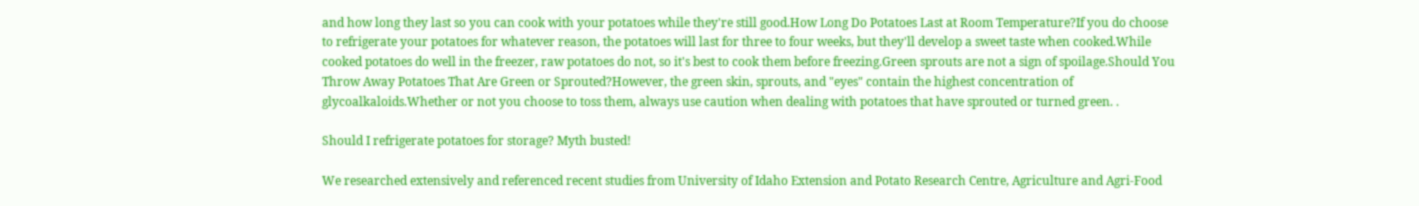and how long they last so you can cook with your potatoes while they're still good.How Long Do Potatoes Last at Room Temperature?If you do choose to refrigerate your potatoes for whatever reason, the potatoes will last for three to four weeks, but they'll develop a sweet taste when cooked.While cooked potatoes do well in the freezer, raw potatoes do not, so it's best to cook them before freezing.Green sprouts are not a sign of spoilage.Should You Throw Away Potatoes That Are Green or Sprouted?However, the green skin, sprouts, and "eyes" contain the highest concentration of glycoalkaloids.Whether or not you choose to toss them, always use caution when dealing with potatoes that have sprouted or turned green. .

Should I refrigerate potatoes for storage? Myth busted!

We researched extensively and referenced recent studies from University of Idaho Extension and Potato Research Centre, Agriculture and Agri-Food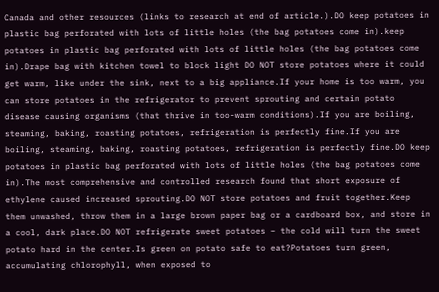Canada and other resources (links to research at end of article.).DO keep potatoes in plastic bag perforated with lots of little holes (the bag potatoes come in).keep potatoes in plastic bag perforated with lots of little holes (the bag potatoes come in).Drape bag with kitchen towel to block light DO NOT store potatoes where it could get warm, like under the sink, next to a big appliance.If your home is too warm, you can store potatoes in the refrigerator to prevent sprouting and certain potato disease causing organisms (that thrive in too-warm conditions).If you are boiling, steaming, baking, roasting potatoes, refrigeration is perfectly fine.If you are boiling, steaming, baking, roasting potatoes, refrigeration is perfectly fine.DO keep potatoes in plastic bag perforated with lots of little holes (the bag potatoes come in).The most comprehensive and controlled research found that short exposure of ethylene caused increased sprouting.DO NOT store potatoes and fruit together.Keep them unwashed, throw them in a large brown paper bag or a cardboard box, and store in a cool, dark place.DO NOT refrigerate sweet potatoes – the cold will turn the sweet potato hard in the center.Is green on potato safe to eat?Potatoes turn green, accumulating chlorophyll, when exposed to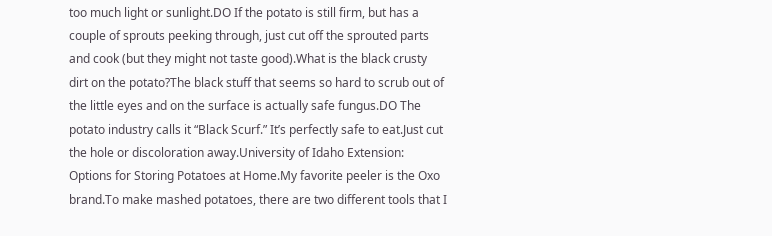too much light or sunlight.DO If the potato is still firm, but has a couple of sprouts peeking through, just cut off the sprouted parts and cook (but they might not taste good).What is the black crusty dirt on the potato?The black stuff that seems so hard to scrub out of the little eyes and on the surface is actually safe fungus.DO The potato industry calls it “Black Scurf.” It’s perfectly safe to eat.Just cut the hole or discoloration away.University of Idaho Extension: Options for Storing Potatoes at Home.My favorite peeler is the Oxo brand.To make mashed potatoes, there are two different tools that I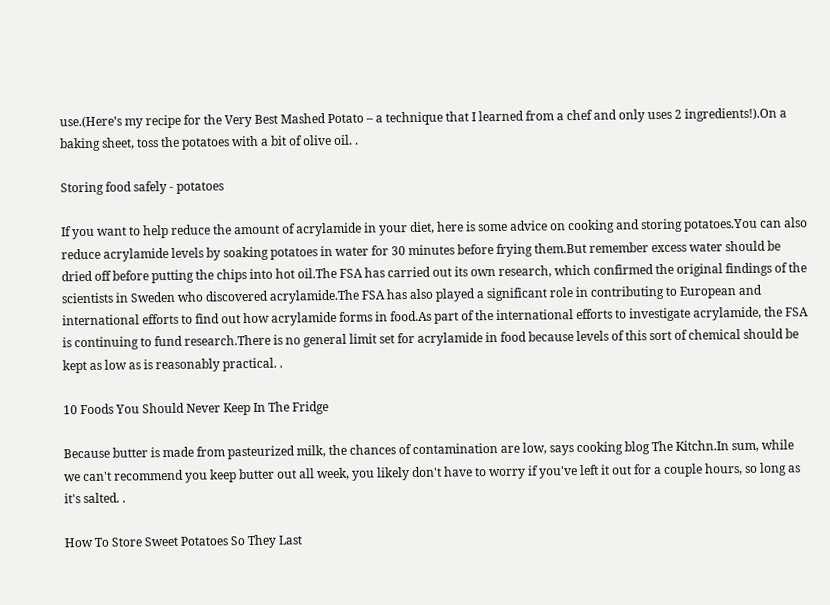use.(Here’s my recipe for the Very Best Mashed Potato – a technique that I learned from a chef and only uses 2 ingredients!).On a baking sheet, toss the potatoes with a bit of olive oil. .

Storing food safely - potatoes

If you want to help reduce the amount of acrylamide in your diet, here is some advice on cooking and storing potatoes.You can also reduce acrylamide levels by soaking potatoes in water for 30 minutes before frying them.But remember excess water should be dried off before putting the chips into hot oil.The FSA has carried out its own research, which confirmed the original findings of the scientists in Sweden who discovered acrylamide.The FSA has also played a significant role in contributing to European and international efforts to find out how acrylamide forms in food.As part of the international efforts to investigate acrylamide, the FSA is continuing to fund research.There is no general limit set for acrylamide in food because levels of this sort of chemical should be kept as low as is reasonably practical. .

10 Foods You Should Never Keep In The Fridge

Because butter is made from pasteurized milk, the chances of contamination are low, says cooking blog The Kitchn.In sum, while we can't recommend you keep butter out all week, you likely don't have to worry if you've left it out for a couple hours, so long as it's salted. .

How To Store Sweet Potatoes So They Last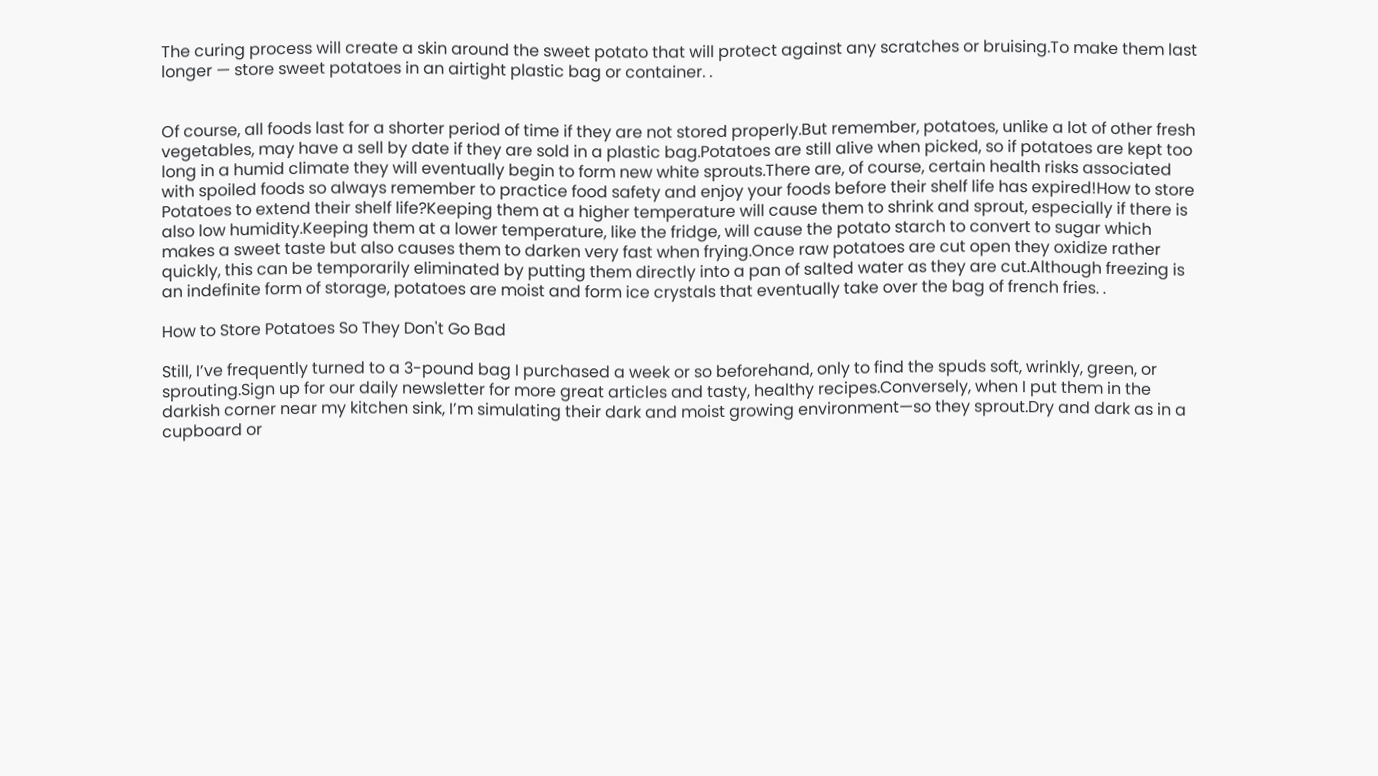The curing process will create a skin around the sweet potato that will protect against any scratches or bruising.To make them last longer — store sweet potatoes in an airtight plastic bag or container. .


Of course, all foods last for a shorter period of time if they are not stored properly.But remember, potatoes, unlike a lot of other fresh vegetables, may have a sell by date if they are sold in a plastic bag.Potatoes are still alive when picked, so if potatoes are kept too long in a humid climate they will eventually begin to form new white sprouts.There are, of course, certain health risks associated with spoiled foods so always remember to practice food safety and enjoy your foods before their shelf life has expired!How to store Potatoes to extend their shelf life?Keeping them at a higher temperature will cause them to shrink and sprout, especially if there is also low humidity.Keeping them at a lower temperature, like the fridge, will cause the potato starch to convert to sugar which makes a sweet taste but also causes them to darken very fast when frying.Once raw potatoes are cut open they oxidize rather quickly, this can be temporarily eliminated by putting them directly into a pan of salted water as they are cut.Although freezing is an indefinite form of storage, potatoes are moist and form ice crystals that eventually take over the bag of french fries. .

How to Store Potatoes So They Don't Go Bad

Still, I’ve frequently turned to a 3-pound bag I purchased a week or so beforehand, only to find the spuds soft, wrinkly, green, or sprouting.Sign up for our daily newsletter for more great articles and tasty, healthy recipes.Conversely, when I put them in the darkish corner near my kitchen sink, I’m simulating their dark and moist growing environment—so they sprout.Dry and dark as in a cupboard or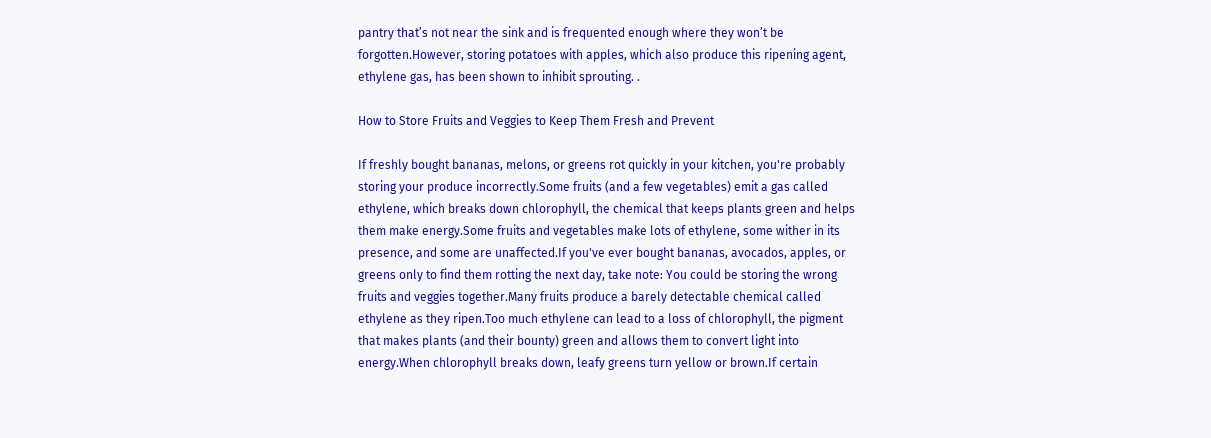pantry that’s not near the sink and is frequented enough where they won’t be forgotten.However, storing potatoes with apples, which also produce this ripening agent, ethylene gas, has been shown to inhibit sprouting. .

How to Store Fruits and Veggies to Keep Them Fresh and Prevent

If freshly bought bananas, melons, or greens rot quickly in your kitchen, you're probably storing your produce incorrectly.Some fruits (and a few vegetables) emit a gas called ethylene, which breaks down chlorophyll, the chemical that keeps plants green and helps them make energy.Some fruits and vegetables make lots of ethylene, some wither in its presence, and some are unaffected.If you've ever bought bananas, avocados, apples, or greens only to find them rotting the next day, take note: You could be storing the wrong fruits and veggies together.Many fruits produce a barely detectable chemical called ethylene as they ripen.Too much ethylene can lead to a loss of chlorophyll, the pigment that makes plants (and their bounty) green and allows them to convert light into energy.When chlorophyll breaks down, leafy greens turn yellow or brown.If certain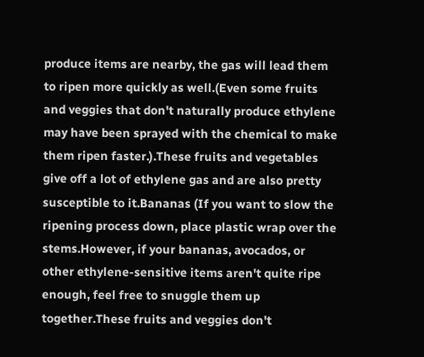produce items are nearby, the gas will lead them to ripen more quickly as well.(Even some fruits and veggies that don't naturally produce ethylene may have been sprayed with the chemical to make them ripen faster.).These fruits and vegetables give off a lot of ethylene gas and are also pretty susceptible to it.Bananas (If you want to slow the ripening process down, place plastic wrap over the stems.However, if your bananas, avocados, or other ethylene-sensitive items aren't quite ripe enough, feel free to snuggle them up together.These fruits and veggies don't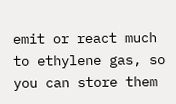emit or react much to ethylene gas, so you can store them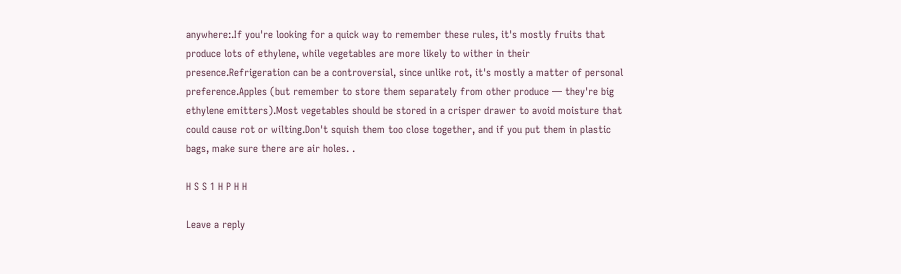anywhere:.If you're looking for a quick way to remember these rules, it's mostly fruits that produce lots of ethylene, while vegetables are more likely to wither in their presence.Refrigeration can be a controversial, since unlike rot, it's mostly a matter of personal preference.Apples (but remember to store them separately from other produce — they're big ethylene emitters).Most vegetables should be stored in a crisper drawer to avoid moisture that could cause rot or wilting.Don't squish them too close together, and if you put them in plastic bags, make sure there are air holes. .

H S S 1 H P H H

Leave a reply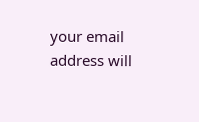your email address will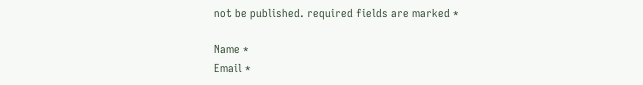not be published. required fields are marked *

Name *
Email *